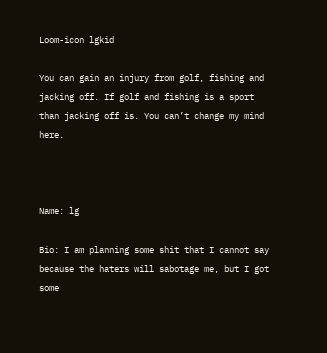Loom-icon lgkid

You can gain an injury from golf, fishing and jacking off. If golf and fishing is a sport than jacking off is. You can’t change my mind here.



Name: lg

Bio: I am planning some shit that I cannot say because the haters will sabotage me, but I got some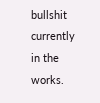bullshit currently in the works.